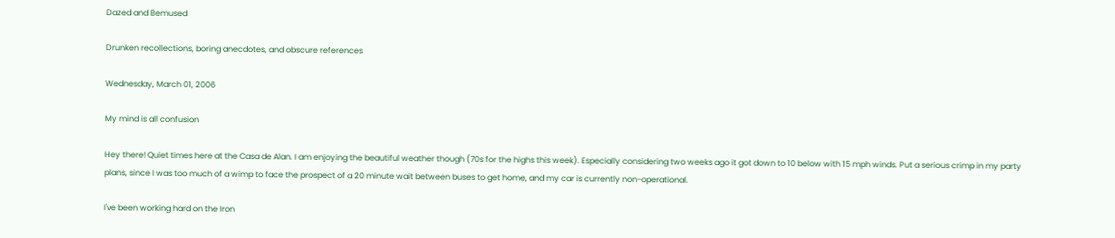Dazed and Bemused

Drunken recollections, boring anecdotes, and obscure references

Wednesday, March 01, 2006

My mind is all confusion

Hey there! Quiet times here at the Casa de Alan. I am enjoying the beautiful weather though (70s for the highs this week). Especially considering two weeks ago it got down to 10 below with 15 mph winds. Put a serious crimp in my party plans, since I was too much of a wimp to face the prospect of a 20 minute wait between buses to get home, and my car is currently non-operational.

I've been working hard on the Iron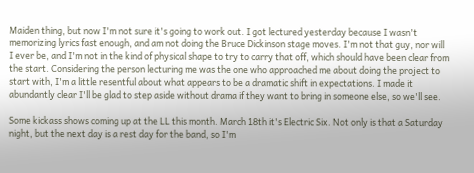Maiden thing, but now I'm not sure it's going to work out. I got lectured yesterday because I wasn't memorizing lyrics fast enough, and am not doing the Bruce Dickinson stage moves. I'm not that guy, nor will I ever be, and I'm not in the kind of physical shape to try to carry that off, which should have been clear from the start. Considering the person lecturing me was the one who approached me about doing the project to start with, I'm a little resentful about what appears to be a dramatic shift in expectations. I made it abundantly clear I'll be glad to step aside without drama if they want to bring in someone else, so we'll see.

Some kickass shows coming up at the LL this month. March 18th it's Electric Six. Not only is that a Saturday night, but the next day is a rest day for the band, so I'm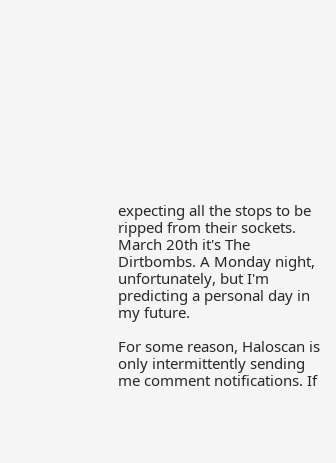expecting all the stops to be ripped from their sockets. March 20th it's The Dirtbombs. A Monday night, unfortunately, but I'm predicting a personal day in my future.

For some reason, Haloscan is only intermittently sending me comment notifications. If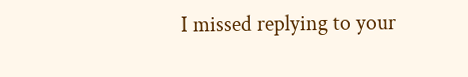I missed replying to your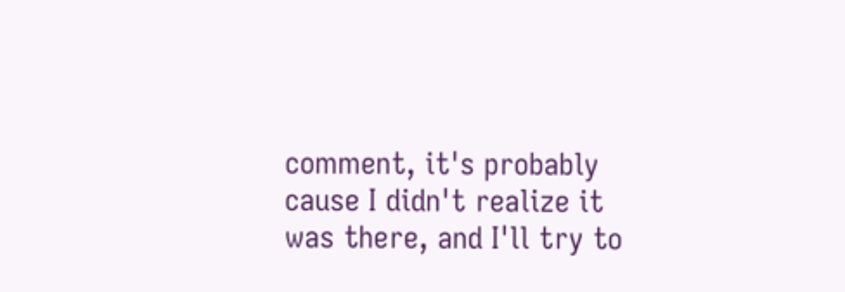comment, it's probably cause I didn't realize it was there, and I'll try to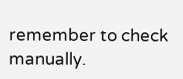remember to check manually.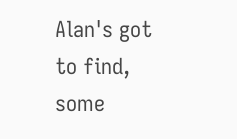Alan's got to find, some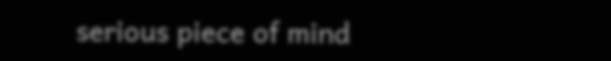serious piece of mind